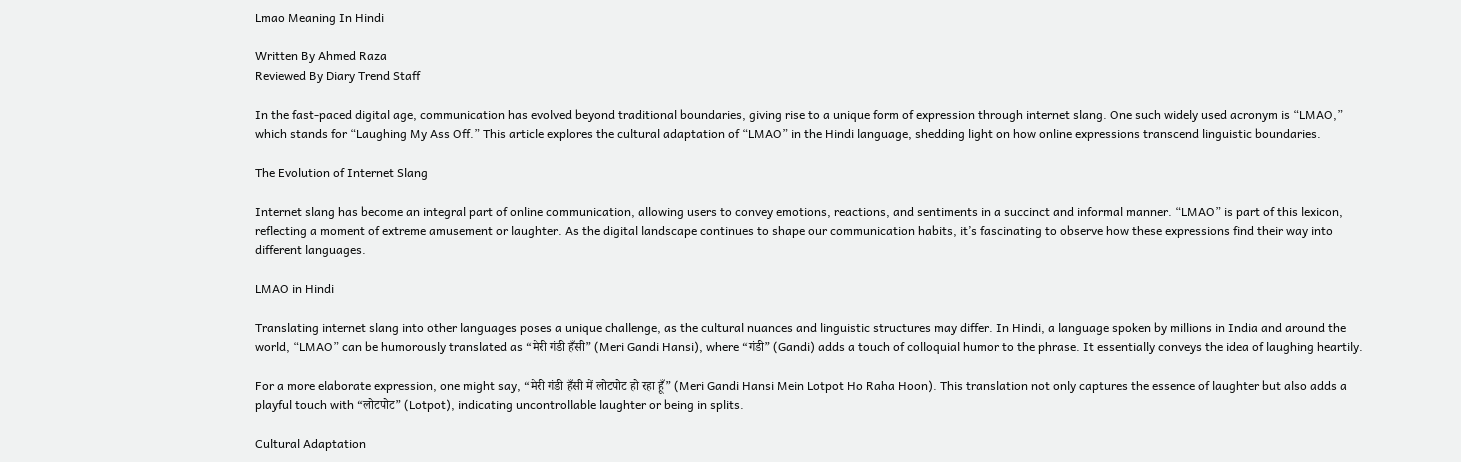Lmao Meaning In Hindi

Written By Ahmed Raza
Reviewed By Diary Trend Staff

In the fast-paced digital age, communication has evolved beyond traditional boundaries, giving rise to a unique form of expression through internet slang. One such widely used acronym is “LMAO,” which stands for “Laughing My Ass Off.” This article explores the cultural adaptation of “LMAO” in the Hindi language, shedding light on how online expressions transcend linguistic boundaries.

The Evolution of Internet Slang

Internet slang has become an integral part of online communication, allowing users to convey emotions, reactions, and sentiments in a succinct and informal manner. “LMAO” is part of this lexicon, reflecting a moment of extreme amusement or laughter. As the digital landscape continues to shape our communication habits, it’s fascinating to observe how these expressions find their way into different languages.

LMAO in Hindi

Translating internet slang into other languages poses a unique challenge, as the cultural nuances and linguistic structures may differ. In Hindi, a language spoken by millions in India and around the world, “LMAO” can be humorously translated as “मेरी गंडी हँसी” (Meri Gandi Hansi), where “गंडी” (Gandi) adds a touch of colloquial humor to the phrase. It essentially conveys the idea of laughing heartily.

For a more elaborate expression, one might say, “मेरी गंडी हँसी में लोटपोट हो रहा हूँ” (Meri Gandi Hansi Mein Lotpot Ho Raha Hoon). This translation not only captures the essence of laughter but also adds a playful touch with “लोटपोट” (Lotpot), indicating uncontrollable laughter or being in splits.

Cultural Adaptation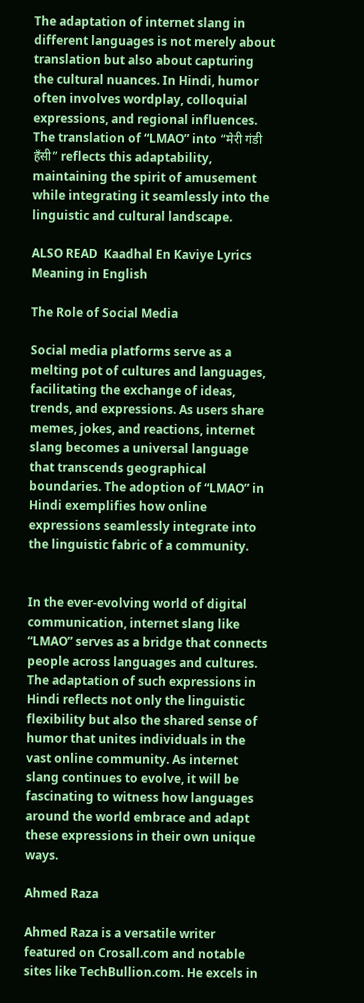The adaptation of internet slang in different languages is not merely about translation but also about capturing the cultural nuances. In Hindi, humor often involves wordplay, colloquial expressions, and regional influences. The translation of “LMAO” into “मेरी गंडी हँसी” reflects this adaptability, maintaining the spirit of amusement while integrating it seamlessly into the linguistic and cultural landscape.

ALSO READ  Kaadhal En Kaviye Lyrics Meaning in English

The Role of Social Media

Social media platforms serve as a melting pot of cultures and languages, facilitating the exchange of ideas, trends, and expressions. As users share memes, jokes, and reactions, internet slang becomes a universal language that transcends geographical boundaries. The adoption of “LMAO” in Hindi exemplifies how online expressions seamlessly integrate into the linguistic fabric of a community.


In the ever-evolving world of digital communication, internet slang like “LMAO” serves as a bridge that connects people across languages and cultures. The adaptation of such expressions in Hindi reflects not only the linguistic flexibility but also the shared sense of humor that unites individuals in the vast online community. As internet slang continues to evolve, it will be fascinating to witness how languages around the world embrace and adapt these expressions in their own unique ways.

Ahmed Raza

Ahmed Raza is a versatile writer featured on Crosall.com and notable sites like TechBullion.com. He excels in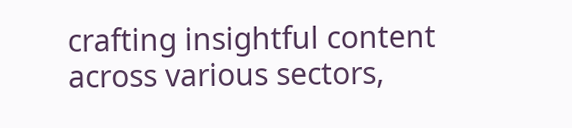crafting insightful content across various sectors,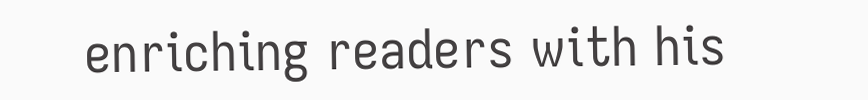enriching readers with his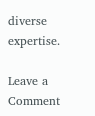diverse expertise.

Leave a Comment